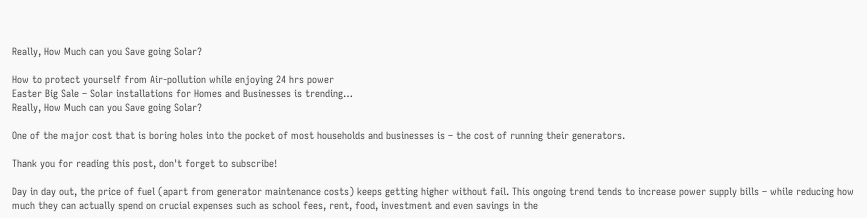Really, How Much can you Save going Solar?

How to protect yourself from Air-pollution while enjoying 24 hrs power
Easter Big Sale – Solar installations for Homes and Businesses is trending…
Really, How Much can you Save going Solar?

One of the major cost that is boring holes into the pocket of most households and businesses is – the cost of running their generators.

Thank you for reading this post, don't forget to subscribe!

Day in day out, the price of fuel (apart from generator maintenance costs) keeps getting higher without fail. This ongoing trend tends to increase power supply bills – while reducing how much they can actually spend on crucial expenses such as school fees, rent, food, investment and even savings in the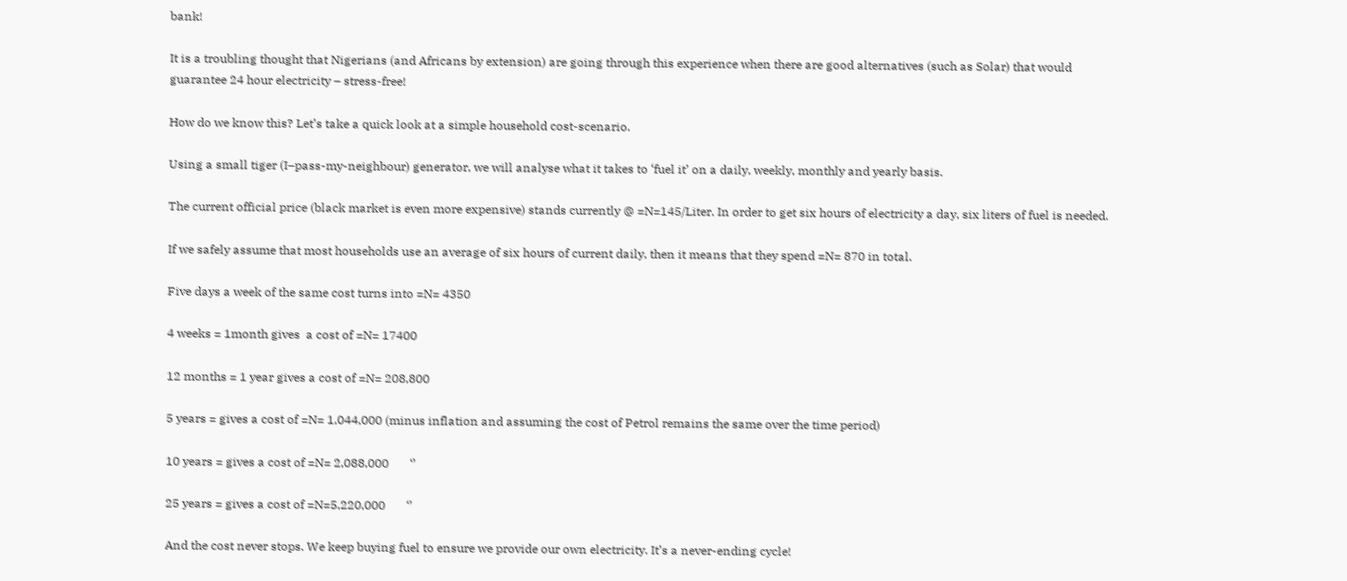bank!

It is a troubling thought that Nigerians (and Africans by extension) are going through this experience when there are good alternatives (such as Solar) that would guarantee 24 hour electricity – stress-free!

How do we know this? Let’s take a quick look at a simple household cost-scenario.

Using a small tiger (I–pass-my-neighbour) generator, we will analyse what it takes to ‘fuel it’ on a daily, weekly, monthly and yearly basis.

The current official price (black market is even more expensive) stands currently @ =N=145/Liter. In order to get six hours of electricity a day, six liters of fuel is needed.

If we safely assume that most households use an average of six hours of current daily, then it means that they spend =N= 870 in total.

Five days a week of the same cost turns into =N= 4350

4 weeks = 1month gives  a cost of =N= 17400

12 months = 1 year gives a cost of =N= 208,800

5 years = gives a cost of =N= 1,044,000 (minus inflation and assuming the cost of Petrol remains the same over the time period)

10 years = gives a cost of =N= 2,088,000       ‘’

25 years = gives a cost of =N=5,220,000       ‘’

And the cost never stops. We keep buying fuel to ensure we provide our own electricity. It’s a never-ending cycle!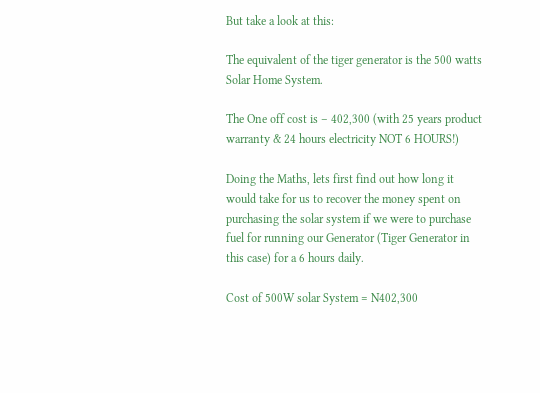But take a look at this:

The equivalent of the tiger generator is the 500 watts Solar Home System.

The One off cost is – 402,300 (with 25 years product warranty & 24 hours electricity NOT 6 HOURS!)

Doing the Maths, lets first find out how long it would take for us to recover the money spent on purchasing the solar system if we were to purchase fuel for running our Generator (Tiger Generator in this case) for a 6 hours daily.

Cost of 500W solar System = N402,300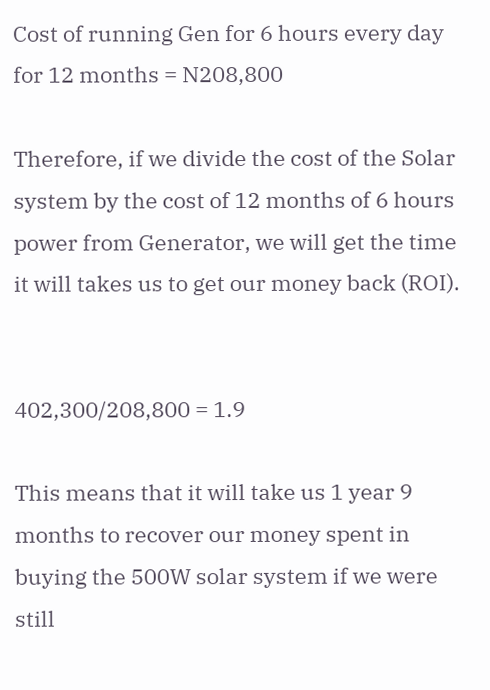Cost of running Gen for 6 hours every day for 12 months = N208,800

Therefore, if we divide the cost of the Solar system by the cost of 12 months of 6 hours power from Generator, we will get the time it will takes us to get our money back (ROI).


402,300/208,800 = 1.9

This means that it will take us 1 year 9 months to recover our money spent in buying the 500W solar system if we were still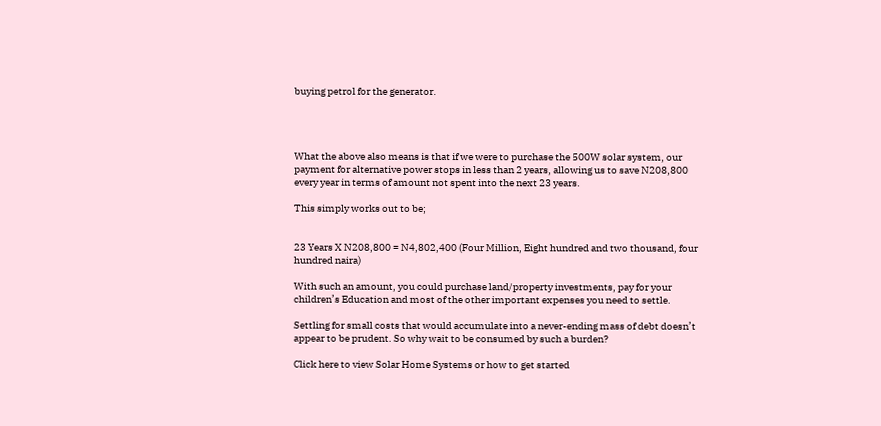buying petrol for the generator.




What the above also means is that if we were to purchase the 500W solar system, our payment for alternative power stops in less than 2 years, allowing us to save N208,800 every year in terms of amount not spent into the next 23 years.

This simply works out to be;


23 Years X N208,800 = N4,802,400 (Four Million, Eight hundred and two thousand, four hundred naira)

With such an amount, you could purchase land/property investments, pay for your children’s Education and most of the other important expenses you need to settle.

Settling for small costs that would accumulate into a never-ending mass of debt doesn’t appear to be prudent. So why wait to be consumed by such a burden?

Click here to view Solar Home Systems or how to get started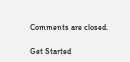Comments are closed.

Get Started